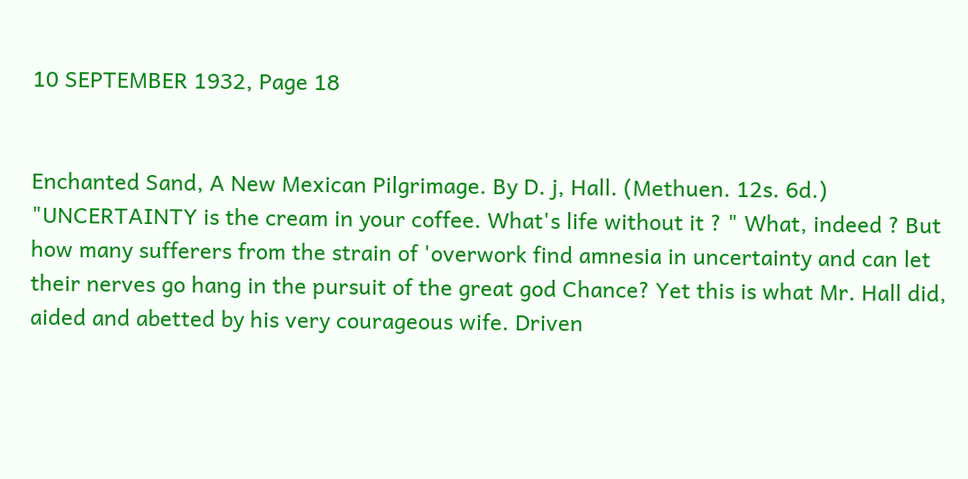10 SEPTEMBER 1932, Page 18


Enchanted Sand, A New Mexican Pilgrimage. By D. j, Hall. (Methuen. 12s. 6d.) "UNCERTAINTY is the cream in your coffee. What's life without it ? " What, indeed ? But how many sufferers from the strain of 'overwork find amnesia in uncertainty and can let their nerves go hang in the pursuit of the great god Chance? Yet this is what Mr. Hall did, aided and abetted by his very courageous wife. Driven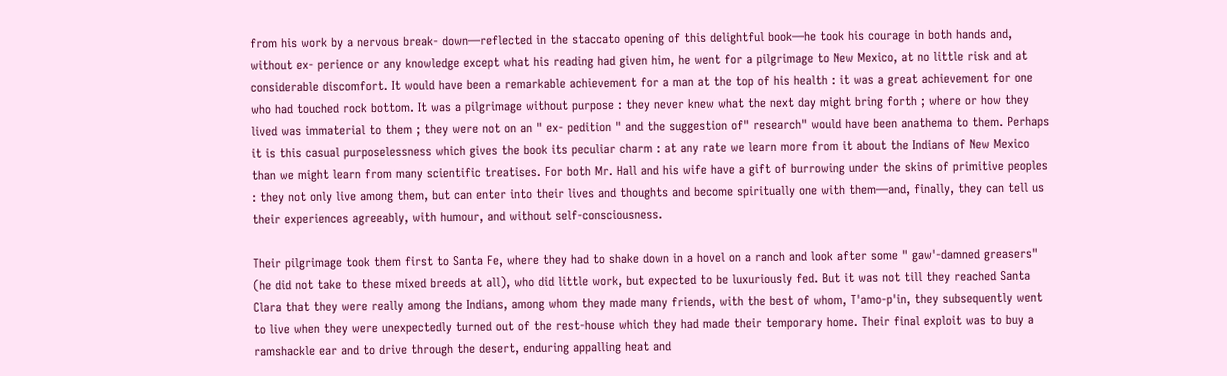from his work by a nervous break- down—reflected in the staccato opening of this delightful book—he took his courage in both hands and, without ex- perience or any knowledge except what his reading had given him, he went for a pilgrimage to New Mexico, at no little risk and at considerable discomfort. It would have been a remarkable achievement for a man at the top of his health : it was a great achievement for one who had touched rock bottom. It was a pilgrimage without purpose : they never knew what the next day might bring forth ; where or how they lived was immaterial to them ; they were not on an " ex- pedition " and the suggestion of" research" would have been anathema to them. Perhaps it is this casual purposelessness which gives the book its peculiar charm : at any rate we learn more from it about the Indians of New Mexico than we might learn from many scientific treatises. For both Mr. Hall and his wife have a gift of burrowing under the skins of primitive peoples : they not only live among them, but can enter into their lives and thoughts and become spiritually one with them—and, finally, they can tell us their experiences agreeably, with humour, and without self-consciousness.

Their pilgrimage took them first to Santa Fe, where they had to shake down in a hovel on a ranch and look after some " gaw'-damned greasers" (he did not take to these mixed breeds at all), who did little work, but expected to be luxuriously fed. But it was not till they reached Santa Clara that they were really among the Indians, among whom they made many friends, with the best of whom, T'amo-p'in, they subsequently went to live when they were unexpectedly turned out of the rest-house which they had made their temporary home. Their final exploit was to buy a ramshackle ear and to drive through the desert, enduring appalling heat and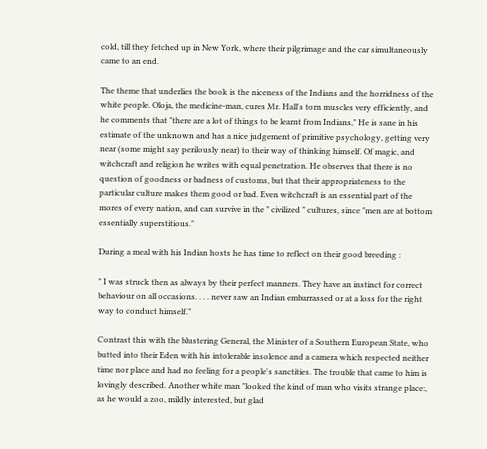cold, till they fetched up in New York, where their pilgrimage and the car simultaneously came to an end.

The theme that underlies the book is the niceness of the Indians and the horridness of the white people. Oloja, the medicine-man, cures Mr. Hall's torn muscles very efficiently, and he comments that "there are a lot of things to be learnt from Indians," He is sane in his estimate of the unknown and has a nice judgement of primitive psychology, getting very near (some might say perilously near) to their way of thinking himself. Of magic, and witchcraft and religion he writes with equal penetration. He observes that there is no question of goodness or badness of customs, but that their appropriateness to the particular culture makes them good or bad. Even witchcraft is an essential part of the mores of every nation, and can survive in the " civilized " cultures, since "men are at bottom essentially superstitious."

During a meal with his Indian hosts he has time to reflect on their good breeding :

" I was struck then as always by their perfect manners. They have an instinct for correct behaviour on all occasions. . . . never saw an Indian embarrassed or at a loss for the right way to conduct himself."

Contrast this with the blustering General, the Minister of a Southern European State, who butted into their Eden with his intolerable insolence and a camera which respected neither time nor place and had no feeling for a people's sanctities. The trouble that came to him is lovingly described. Another white man "looked the kind of man who visits strange place:, as he would a zoo, mildly interested, but glad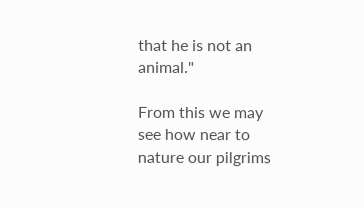that he is not an animal."

From this we may see how near to nature our pilgrims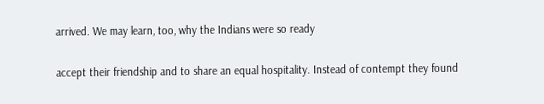arrived. We may learn, too, why the Indians were so ready

accept their friendship and to share an equal hospitality. Instead of contempt they found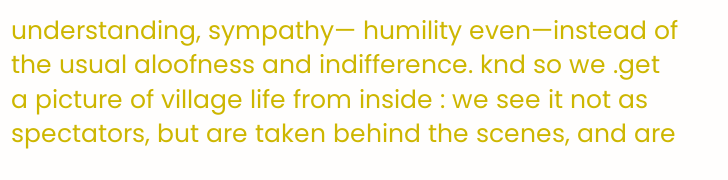understanding, sympathy— humility even—instead of the usual aloofness and indifference. knd so we .get a picture of village life from inside : we see it not as spectators, but are taken behind the scenes, and are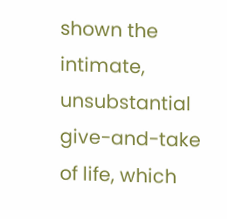shown the intimate, unsubstantial give-and-take of life, which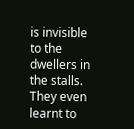is invisible to the dwellers in the stalls. They even learnt to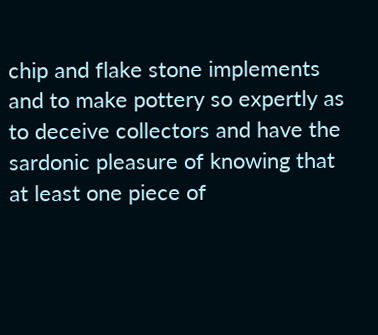chip and flake stone implements and to make pottery so expertly as to deceive collectors and have the sardonic pleasure of knowing that at least one piece of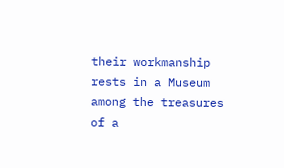their workmanship rests in a Museum among the treasures of a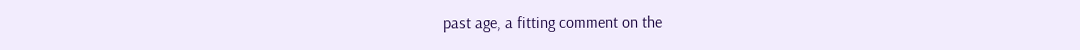past age, a fitting comment on the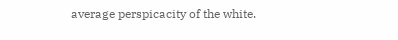average perspicacity of the white.